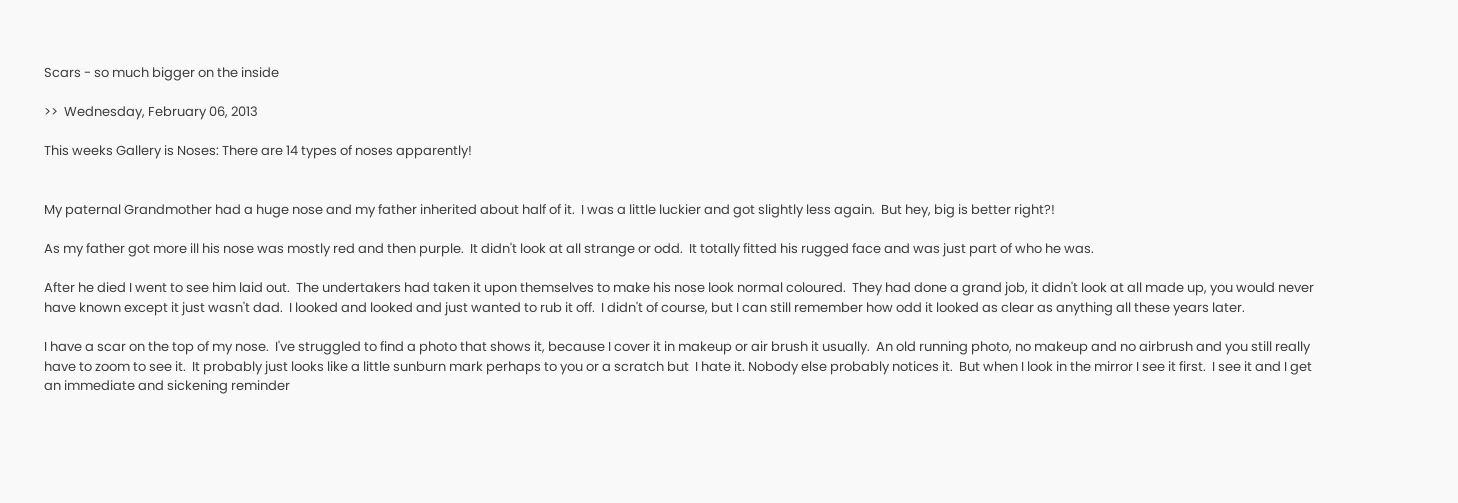Scars - so much bigger on the inside

>>  Wednesday, February 06, 2013

This weeks Gallery is Noses: There are 14 types of noses apparently!


My paternal Grandmother had a huge nose and my father inherited about half of it.  I was a little luckier and got slightly less again.  But hey, big is better right?!

As my father got more ill his nose was mostly red and then purple.  It didn't look at all strange or odd.  It totally fitted his rugged face and was just part of who he was.

After he died I went to see him laid out.  The undertakers had taken it upon themselves to make his nose look normal coloured.  They had done a grand job, it didn't look at all made up, you would never have known except it just wasn't dad.  I looked and looked and just wanted to rub it off.  I didn't of course, but I can still remember how odd it looked as clear as anything all these years later.

I have a scar on the top of my nose.  I've struggled to find a photo that shows it, because I cover it in makeup or air brush it usually.  An old running photo, no makeup and no airbrush and you still really have to zoom to see it.  It probably just looks like a little sunburn mark perhaps to you or a scratch but  I hate it. Nobody else probably notices it.  But when I look in the mirror I see it first.  I see it and I get an immediate and sickening reminder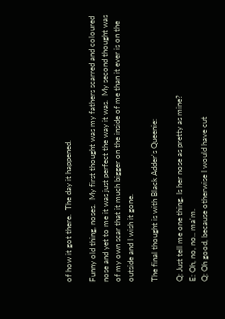of how it got there.  The day it happened.

Funny old thing, noses.  My first thought was my fathers scarred and coloured nose and yet to me it was just perfect the way it was.  My second thought was of my own scar that it much bigger on the inside of me than it ever is on the outside and I wish it gone.

The final thought is with Black Adder's Queenie:

Q: Just tell me one thing. Is her nose as pretty as mine?
E: Oh, no, no.. ma'm.
Q: Oh good, because otherwise I would have cut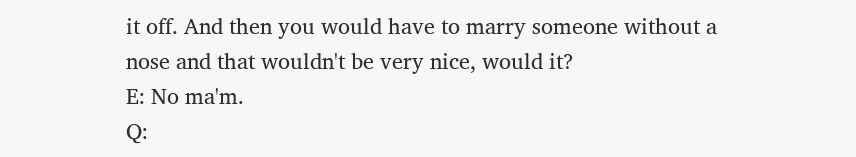it off. And then you would have to marry someone without a nose and that wouldn't be very nice, would it?
E: No ma'm.
Q: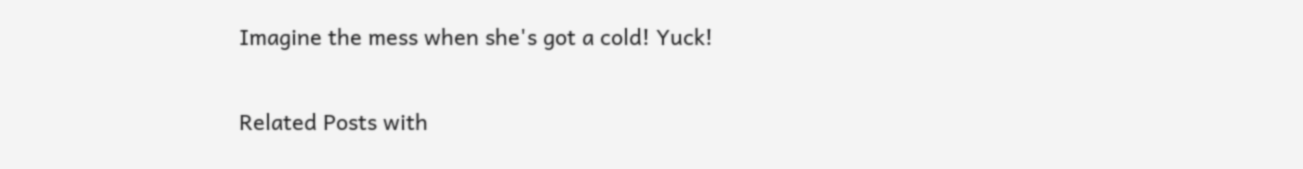Imagine the mess when she's got a cold! Yuck!


Related Posts with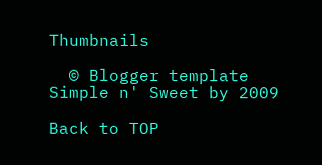Thumbnails

  © Blogger template Simple n' Sweet by 2009

Back to TOP